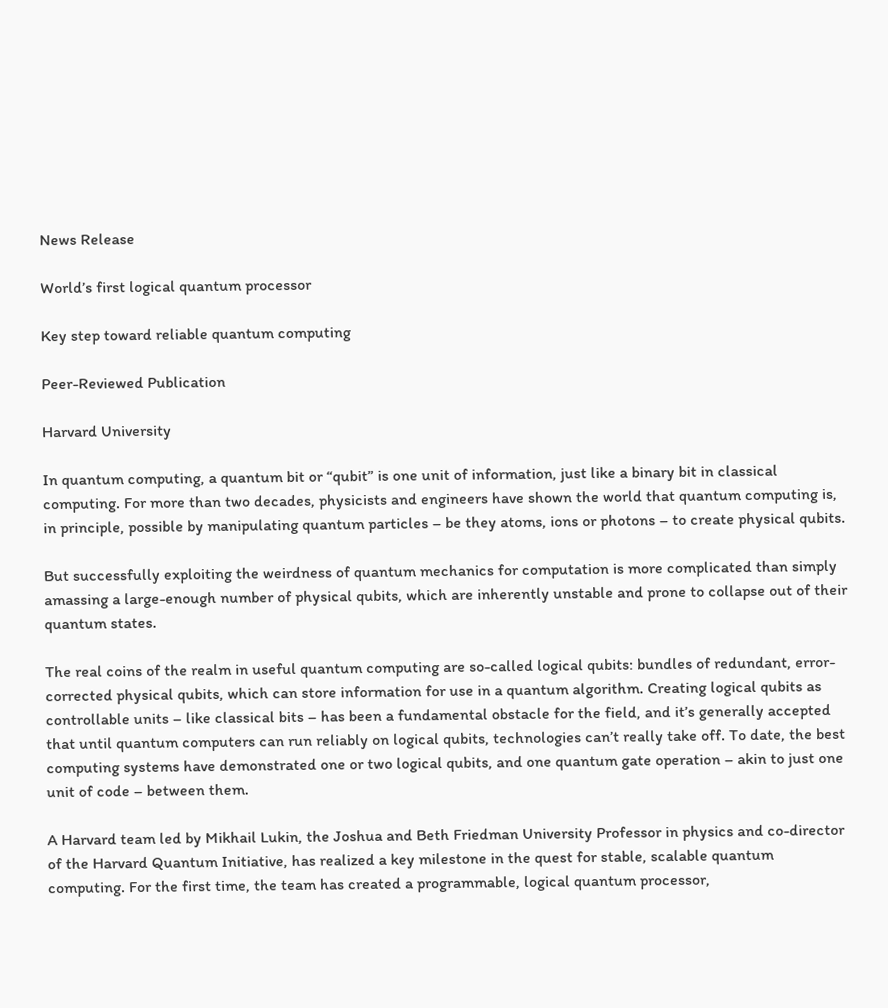News Release

World’s first logical quantum processor

Key step toward reliable quantum computing

Peer-Reviewed Publication

Harvard University

In quantum computing, a quantum bit or “qubit” is one unit of information, just like a binary bit in classical computing. For more than two decades, physicists and engineers have shown the world that quantum computing is, in principle, possible by manipulating quantum particles – be they atoms, ions or photons – to create physical qubits.

But successfully exploiting the weirdness of quantum mechanics for computation is more complicated than simply amassing a large-enough number of physical qubits, which are inherently unstable and prone to collapse out of their quantum states.

The real coins of the realm in useful quantum computing are so-called logical qubits: bundles of redundant, error-corrected physical qubits, which can store information for use in a quantum algorithm. Creating logical qubits as controllable units – like classical bits – has been a fundamental obstacle for the field, and it’s generally accepted that until quantum computers can run reliably on logical qubits, technologies can’t really take off. To date, the best computing systems have demonstrated one or two logical qubits, and one quantum gate operation – akin to just one unit of code – between them.

A Harvard team led by Mikhail Lukin, the Joshua and Beth Friedman University Professor in physics and co-director of the Harvard Quantum Initiative, has realized a key milestone in the quest for stable, scalable quantum computing. For the first time, the team has created a programmable, logical quantum processor,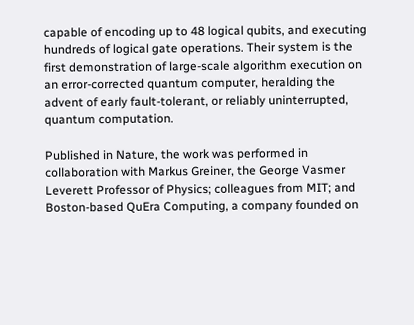capable of encoding up to 48 logical qubits, and executing hundreds of logical gate operations. Their system is the first demonstration of large-scale algorithm execution on an error-corrected quantum computer, heralding the advent of early fault-tolerant, or reliably uninterrupted, quantum computation.

Published in Nature, the work was performed in collaboration with Markus Greiner, the George Vasmer Leverett Professor of Physics; colleagues from MIT; and Boston-based QuEra Computing, a company founded on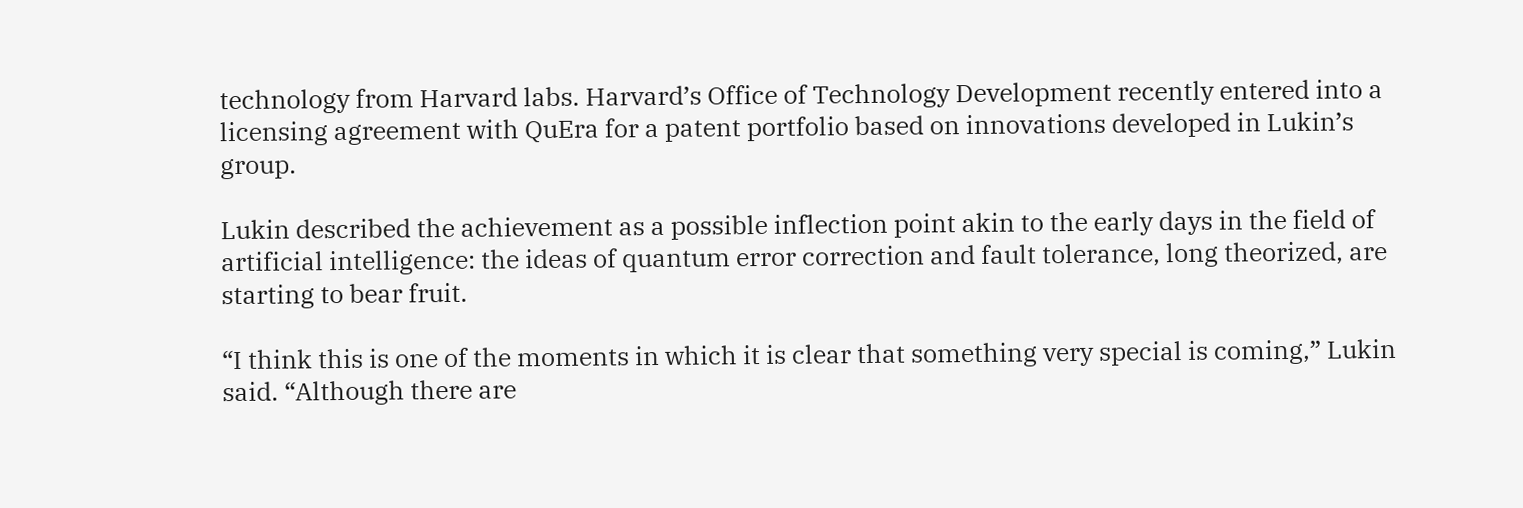technology from Harvard labs. Harvard’s Office of Technology Development recently entered into a licensing agreement with QuEra for a patent portfolio based on innovations developed in Lukin’s group.

Lukin described the achievement as a possible inflection point akin to the early days in the field of artificial intelligence: the ideas of quantum error correction and fault tolerance, long theorized, are starting to bear fruit.

“I think this is one of the moments in which it is clear that something very special is coming,” Lukin said. “Although there are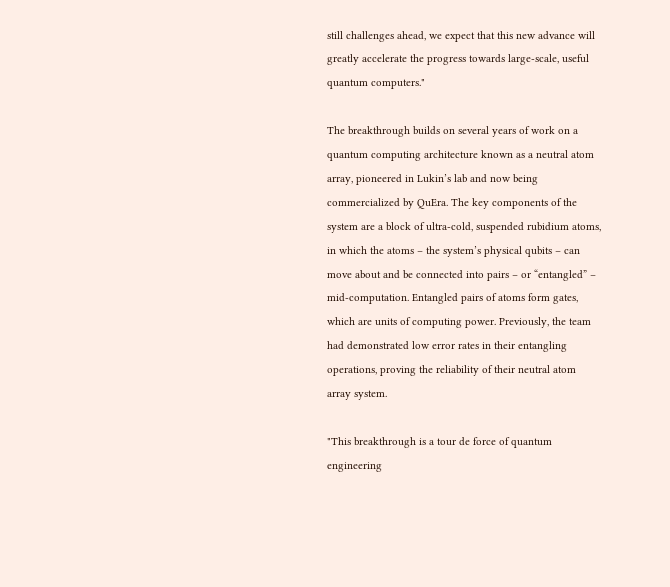still challenges ahead, we expect that this new advance will greatly accelerate the progress towards large-scale, useful quantum computers."

The breakthrough builds on several years of work on a quantum computing architecture known as a neutral atom array, pioneered in Lukin’s lab and now being commercialized by QuEra. The key components of the system are a block of ultra-cold, suspended rubidium atoms, in which the atoms – the system’s physical qubits – can move about and be connected into pairs – or “entangled” – mid-computation. Entangled pairs of atoms form gates, which are units of computing power. Previously, the team had demonstrated low error rates in their entangling operations, proving the reliability of their neutral atom array system.

"This breakthrough is a tour de force of quantum engineering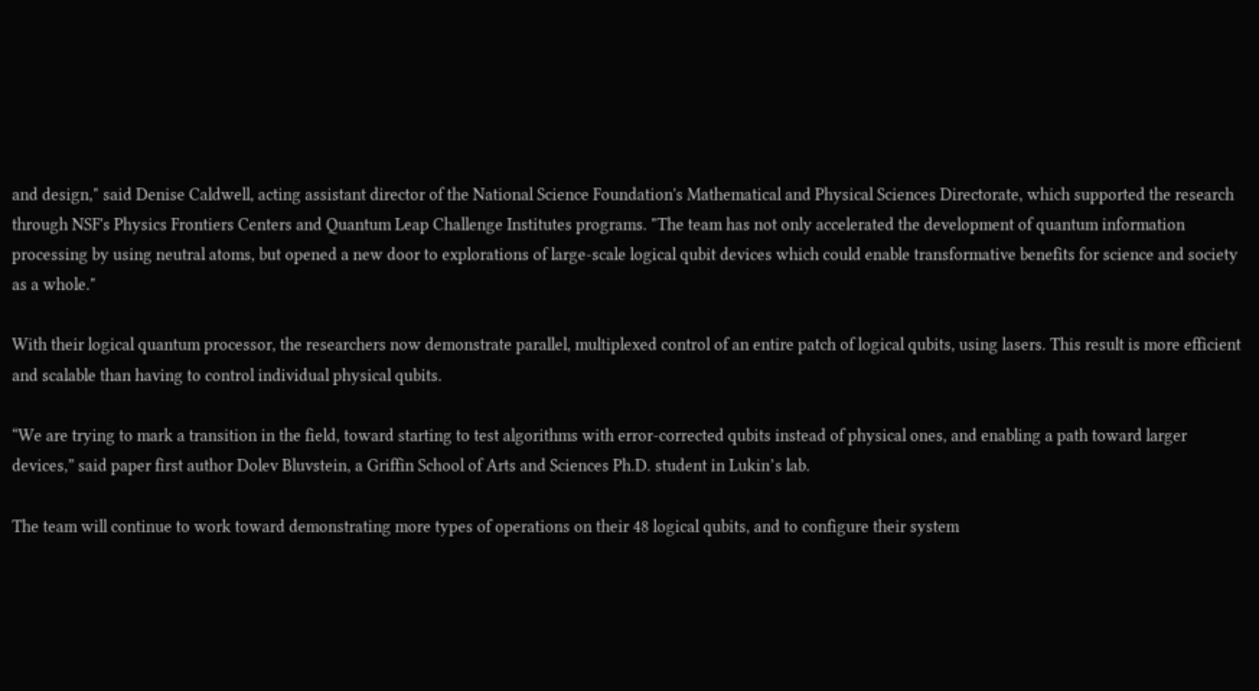and design," said Denise Caldwell, acting assistant director of the National Science Foundation's Mathematical and Physical Sciences Directorate, which supported the research through NSF's Physics Frontiers Centers and Quantum Leap Challenge Institutes programs. "The team has not only accelerated the development of quantum information processing by using neutral atoms, but opened a new door to explorations of large-scale logical qubit devices which could enable transformative benefits for science and society as a whole."

With their logical quantum processor, the researchers now demonstrate parallel, multiplexed control of an entire patch of logical qubits, using lasers. This result is more efficient and scalable than having to control individual physical qubits.

“We are trying to mark a transition in the field, toward starting to test algorithms with error-corrected qubits instead of physical ones, and enabling a path toward larger devices,” said paper first author Dolev Bluvstein, a Griffin School of Arts and Sciences Ph.D. student in Lukin’s lab.

The team will continue to work toward demonstrating more types of operations on their 48 logical qubits, and to configure their system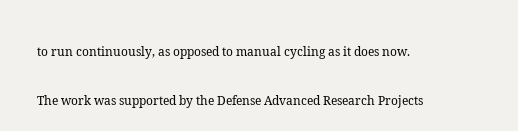to run continuously, as opposed to manual cycling as it does now.

The work was supported by the Defense Advanced Research Projects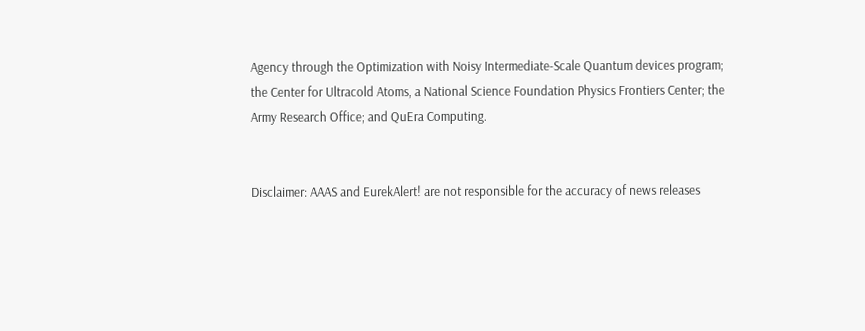Agency through the Optimization with Noisy Intermediate-Scale Quantum devices program; the Center for Ultracold Atoms, a National Science Foundation Physics Frontiers Center; the Army Research Office; and QuEra Computing.


Disclaimer: AAAS and EurekAlert! are not responsible for the accuracy of news releases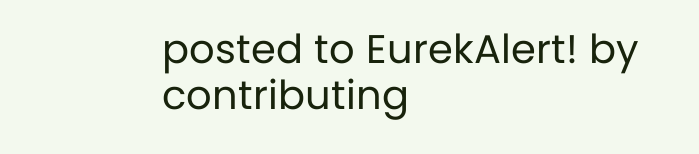posted to EurekAlert! by contributing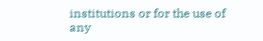institutions or for the use of any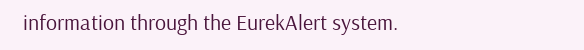information through the EurekAlert system.